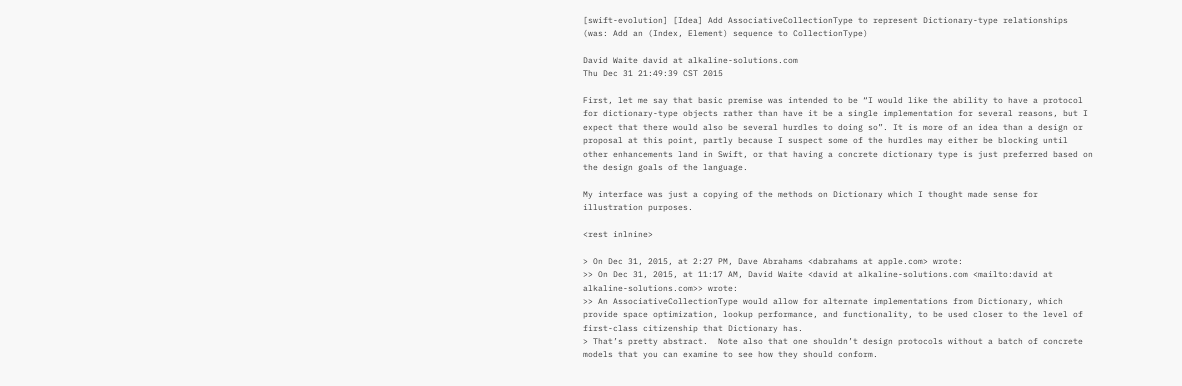[swift-evolution] [Idea] Add AssociativeCollectionType to represent Dictionary-type relationships (was: Add an (Index, Element) sequence to CollectionType)

David Waite david at alkaline-solutions.com
Thu Dec 31 21:49:39 CST 2015

First, let me say that basic premise was intended to be “I would like the ability to have a protocol for dictionary-type objects rather than have it be a single implementation for several reasons, but I expect that there would also be several hurdles to doing so”. It is more of an idea than a design or proposal at this point, partly because I suspect some of the hurdles may either be blocking until other enhancements land in Swift, or that having a concrete dictionary type is just preferred based on the design goals of the language.

My interface was just a copying of the methods on Dictionary which I thought made sense for illustration purposes.

<rest inlnine>

> On Dec 31, 2015, at 2:27 PM, Dave Abrahams <dabrahams at apple.com> wrote:
>> On Dec 31, 2015, at 11:17 AM, David Waite <david at alkaline-solutions.com <mailto:david at alkaline-solutions.com>> wrote:
>> An AssociativeCollectionType would allow for alternate implementations from Dictionary, which provide space optimization, lookup performance, and functionality, to be used closer to the level of first-class citizenship that Dictionary has.
> That’s pretty abstract.  Note also that one shouldn’t design protocols without a batch of concrete models that you can examine to see how they should conform.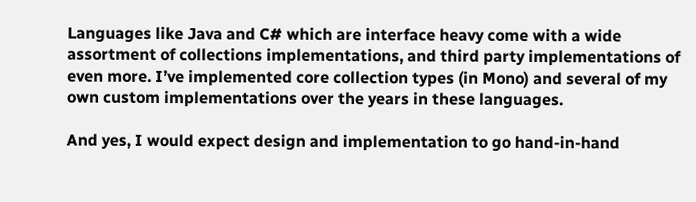Languages like Java and C# which are interface heavy come with a wide assortment of collections implementations, and third party implementations of even more. I’ve implemented core collection types (in Mono) and several of my own custom implementations over the years in these languages.

And yes, I would expect design and implementation to go hand-in-hand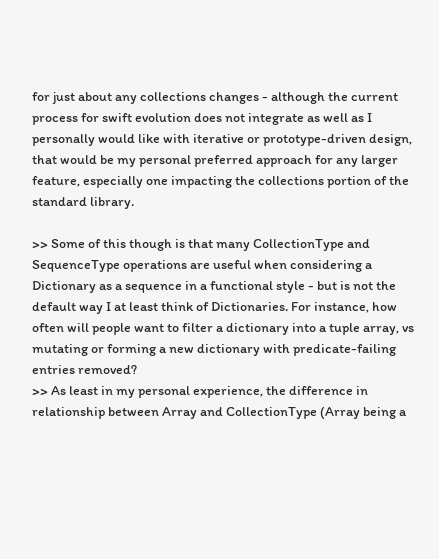for just about any collections changes - although the current process for swift evolution does not integrate as well as I personally would like with iterative or prototype-driven design, that would be my personal preferred approach for any larger feature, especially one impacting the collections portion of the standard library.

>> Some of this though is that many CollectionType and SequenceType operations are useful when considering a Dictionary as a sequence in a functional style - but is not the default way I at least think of Dictionaries. For instance, how often will people want to filter a dictionary into a tuple array, vs mutating or forming a new dictionary with predicate-failing entries removed?
>> As least in my personal experience, the difference in relationship between Array and CollectionType (Array being a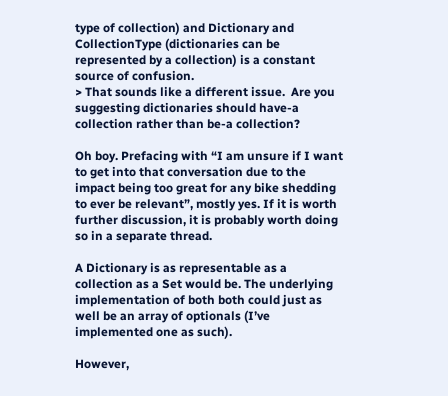type of collection) and Dictionary and CollectionType (dictionaries can be represented by a collection) is a constant source of confusion.
> That sounds like a different issue.  Are you suggesting dictionaries should have-a collection rather than be-a collection?

Oh boy. Prefacing with “I am unsure if I want to get into that conversation due to the impact being too great for any bike shedding to ever be relevant”, mostly yes. If it is worth further discussion, it is probably worth doing so in a separate thread.

A Dictionary is as representable as a collection as a Set would be. The underlying implementation of both both could just as well be an array of optionals (I’ve implemented one as such).

However,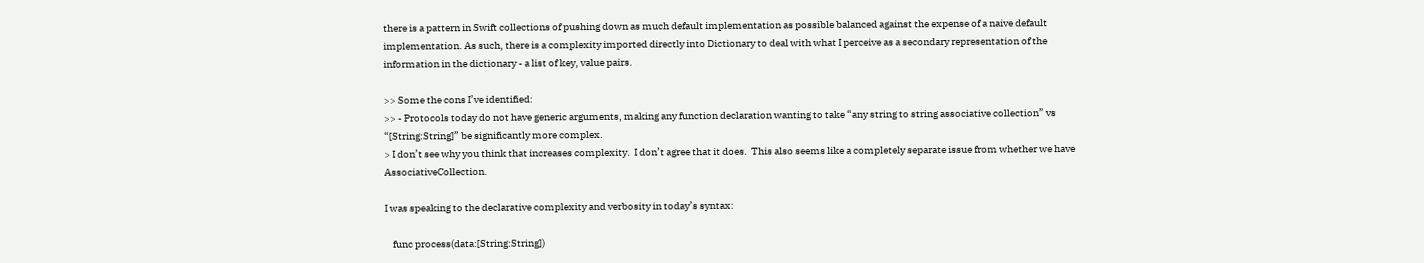there is a pattern in Swift collections of pushing down as much default implementation as possible balanced against the expense of a naive default implementation. As such, there is a complexity imported directly into Dictionary to deal with what I perceive as a secondary representation of the information in the dictionary - a list of key, value pairs.

>> Some the cons I’ve identified:
>> - Protocols today do not have generic arguments, making any function declaration wanting to take “any string to string associative collection” vs “[String:String]” be significantly more complex.
> I don’t see why you think that increases complexity.  I don’t agree that it does.  This also seems like a completely separate issue from whether we have AssociativeCollection.

I was speaking to the declarative complexity and verbosity in today’s syntax:

    func process(data:[String:String])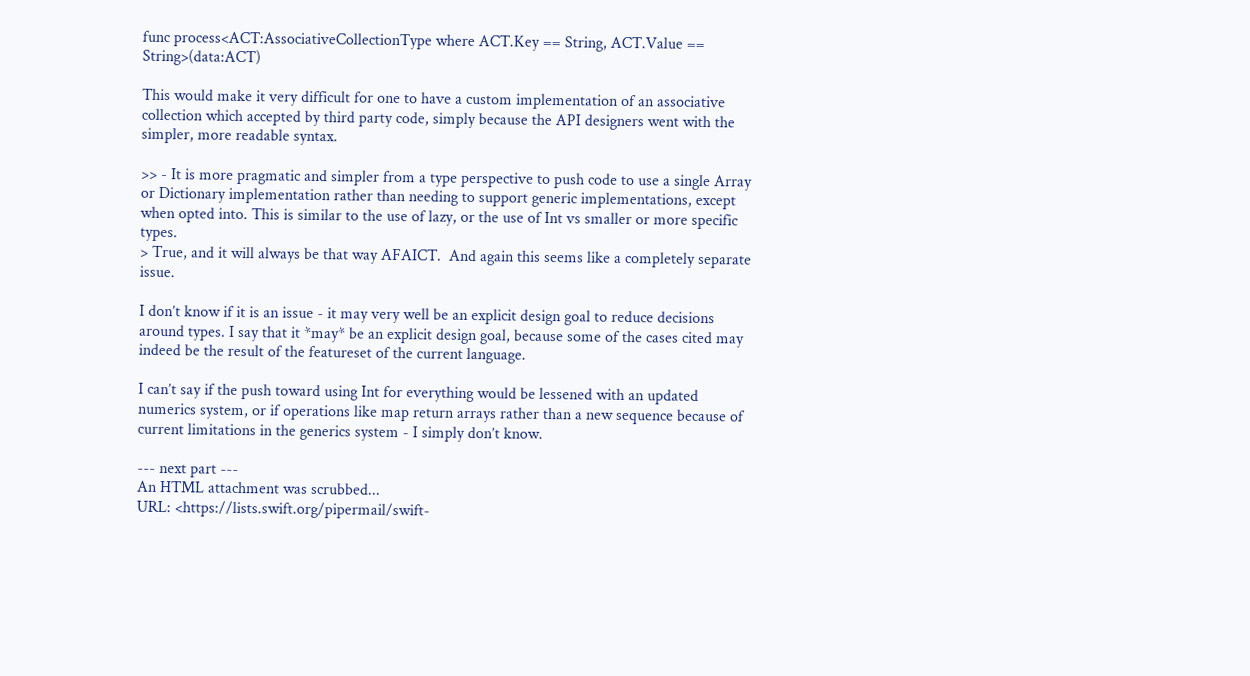func process<ACT:AssociativeCollectionType where ACT.Key == String, ACT.Value == String>(data:ACT)

This would make it very difficult for one to have a custom implementation of an associative collection which accepted by third party code, simply because the API designers went with the simpler, more readable syntax.

>> - It is more pragmatic and simpler from a type perspective to push code to use a single Array or Dictionary implementation rather than needing to support generic implementations, except when opted into. This is similar to the use of lazy, or the use of Int vs smaller or more specific types.
> True, and it will always be that way AFAICT.  And again this seems like a completely separate issue.

I don’t know if it is an issue - it may very well be an explicit design goal to reduce decisions around types. I say that it *may* be an explicit design goal, because some of the cases cited may indeed be the result of the featureset of the current language.

I can’t say if the push toward using Int for everything would be lessened with an updated numerics system, or if operations like map return arrays rather than a new sequence because of current limitations in the generics system - I simply don’t know.

--- next part ---
An HTML attachment was scrubbed...
URL: <https://lists.swift.org/pipermail/swift-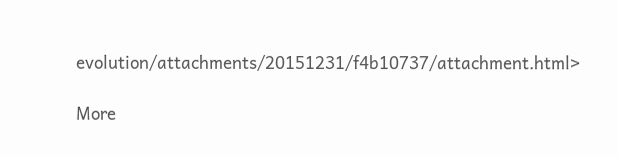evolution/attachments/20151231/f4b10737/attachment.html>

More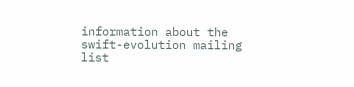information about the swift-evolution mailing list